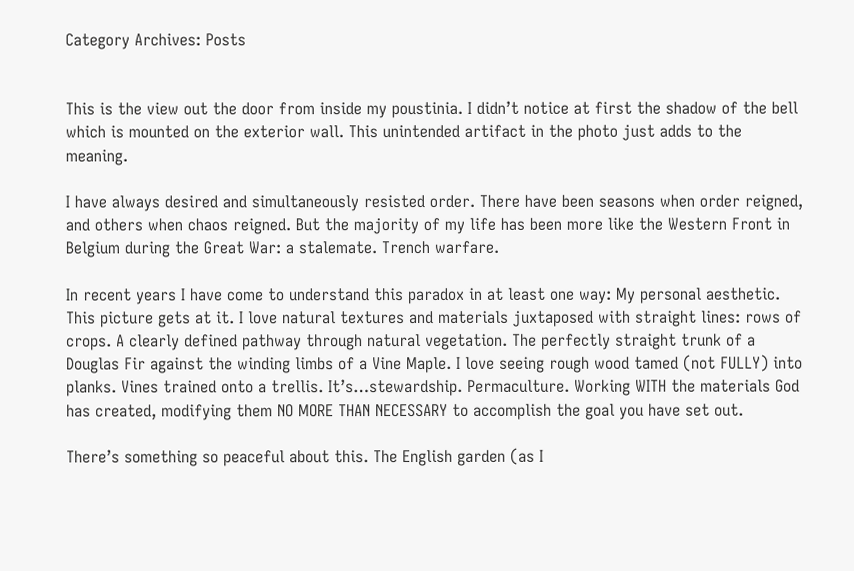Category Archives: Posts


This is the view out the door from inside my poustinia. I didn’t notice at first the shadow of the bell which is mounted on the exterior wall. This unintended artifact in the photo just adds to the meaning.

I have always desired and simultaneously resisted order. There have been seasons when order reigned, and others when chaos reigned. But the majority of my life has been more like the Western Front in Belgium during the Great War: a stalemate. Trench warfare.

In recent years I have come to understand this paradox in at least one way: My personal aesthetic. This picture gets at it. I love natural textures and materials juxtaposed with straight lines: rows of crops. A clearly defined pathway through natural vegetation. The perfectly straight trunk of a Douglas Fir against the winding limbs of a Vine Maple. I love seeing rough wood tamed (not FULLY) into planks. Vines trained onto a trellis. It’s…stewardship. Permaculture. Working WITH the materials God has created, modifying them NO MORE THAN NECESSARY to accomplish the goal you have set out.

There’s something so peaceful about this. The English garden (as I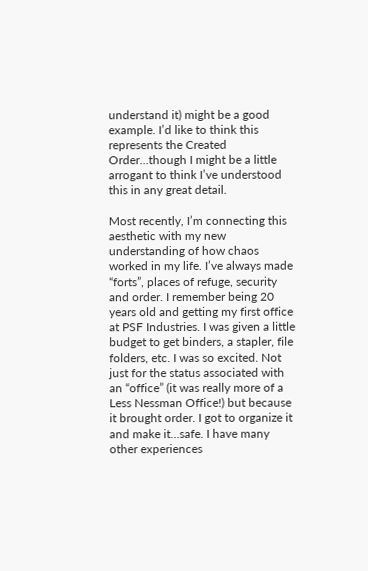understand it) might be a good example. I’d like to think this represents the Created Order…though I might be a little arrogant to think I’ve understood this in any great detail.

Most recently, I’m connecting this aesthetic with my new understanding of how chaos worked in my life. I’ve always made “forts”, places of refuge, security and order. I remember being 20 years old and getting my first office at PSF Industries. I was given a little budget to get binders, a stapler, file folders, etc. I was so excited. Not just for the status associated with an “office” (it was really more of a Less Nessman Office!) but because it brought order. I got to organize it and make it…safe. I have many other experiences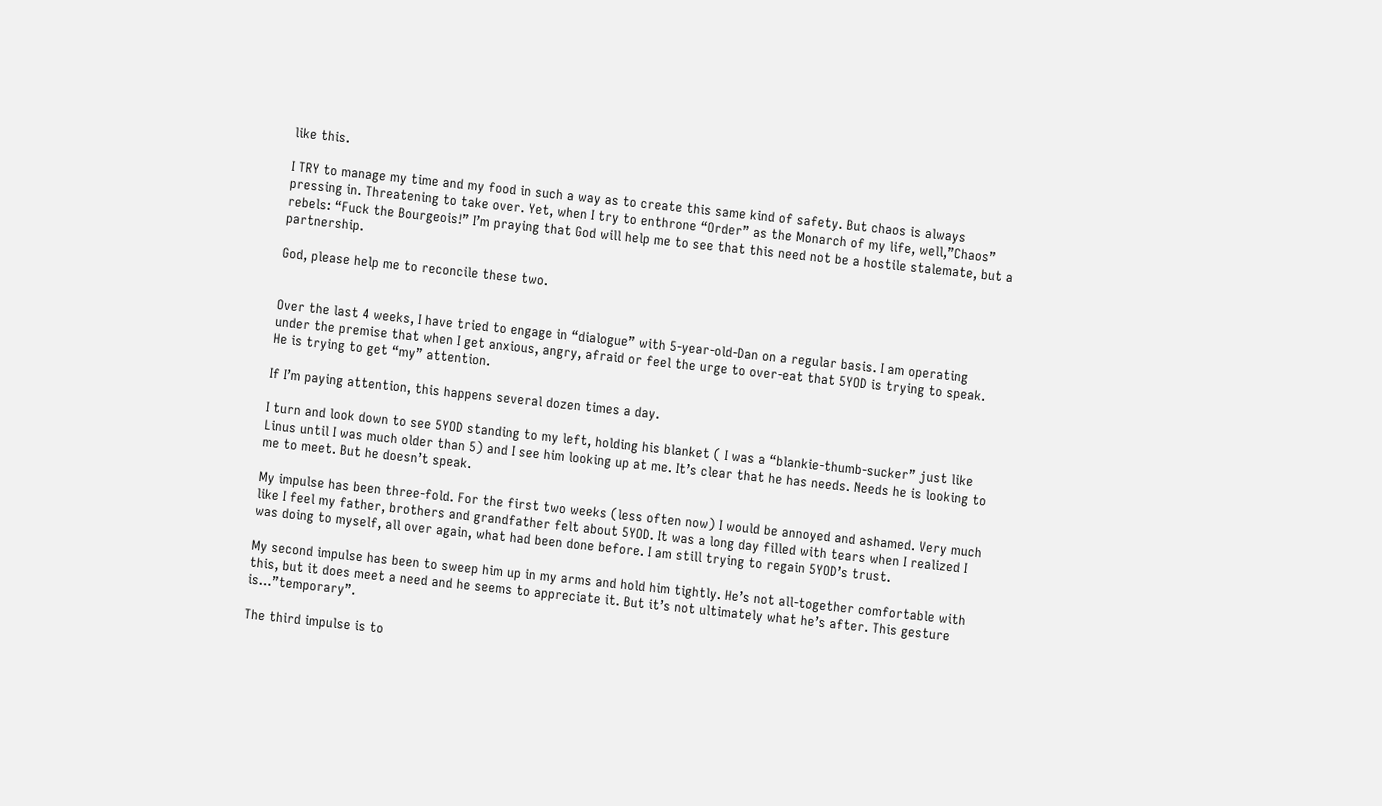like this.

I TRY to manage my time and my food in such a way as to create this same kind of safety. But chaos is always pressing in. Threatening to take over. Yet, when I try to enthrone “Order” as the Monarch of my life, well,”Chaos” rebels: “Fuck the Bourgeois!” I’m praying that God will help me to see that this need not be a hostile stalemate, but a partnership.

God, please help me to reconcile these two.


Over the last 4 weeks, I have tried to engage in “dialogue” with 5-year-old-Dan on a regular basis. I am operating under the premise that when I get anxious, angry, afraid or feel the urge to over-eat that 5YOD is trying to speak. He is trying to get “my” attention.

If I’m paying attention, this happens several dozen times a day.

I turn and look down to see 5YOD standing to my left, holding his blanket ( I was a “blankie-thumb-sucker” just like Linus until I was much older than 5) and I see him looking up at me. It’s clear that he has needs. Needs he is looking to me to meet. But he doesn’t speak.

My impulse has been three-fold. For the first two weeks (less often now) I would be annoyed and ashamed. Very much like I feel my father, brothers and grandfather felt about 5YOD. It was a long day filled with tears when I realized I was doing to myself, all over again, what had been done before. I am still trying to regain 5YOD’s trust.

My second impulse has been to sweep him up in my arms and hold him tightly. He’s not all-together comfortable with this, but it does meet a need and he seems to appreciate it. But it’s not ultimately what he’s after. This gesture is…”temporary”.

The third impulse is to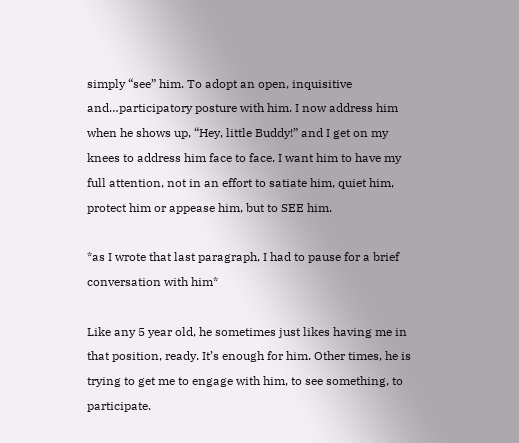simply “see” him. To adopt an open, inquisitive and…participatory posture with him. I now address him when he shows up, “Hey, little Buddy!” and I get on my knees to address him face to face. I want him to have my full attention, not in an effort to satiate him, quiet him, protect him or appease him, but to SEE him.

*as I wrote that last paragraph, I had to pause for a brief conversation with him*

Like any 5 year old, he sometimes just likes having me in that position, ready. It’s enough for him. Other times, he is trying to get me to engage with him, to see something, to participate.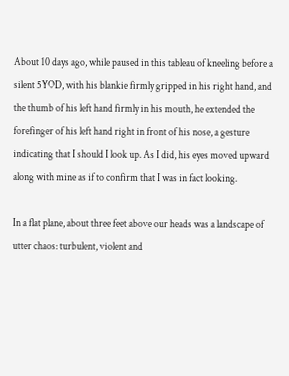About 10 days ago, while paused in this tableau of kneeling before a silent 5YOD, with his blankie firmly gripped in his right hand, and the thumb of his left hand firmly in his mouth, he extended the forefinger of his left hand right in front of his nose, a gesture indicating that I should I look up. As I did, his eyes moved upward along with mine as if to confirm that I was in fact looking.

In a flat plane, about three feet above our heads was a landscape of utter chaos: turbulent, violent and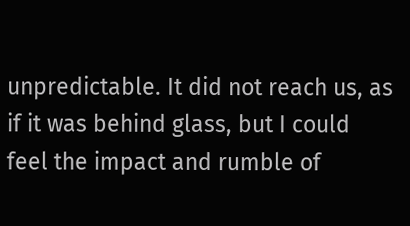unpredictable. It did not reach us, as if it was behind glass, but I could feel the impact and rumble of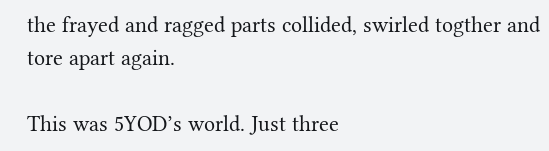the frayed and ragged parts collided, swirled togther and tore apart again.

This was 5YOD’s world. Just three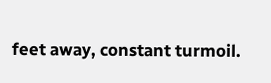feet away, constant turmoil.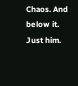Chaos. And below it. Just him.